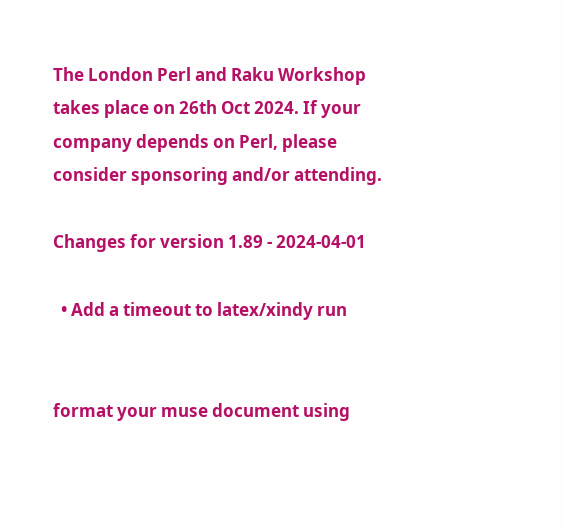The London Perl and Raku Workshop takes place on 26th Oct 2024. If your company depends on Perl, please consider sponsoring and/or attending.

Changes for version 1.89 - 2024-04-01

  • Add a timeout to latex/xindy run


format your muse document using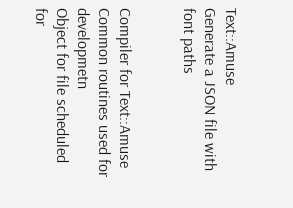Text::Amuse
Generate a JSON file with font paths


Compiler for Text::Amuse
Common routines used for developmetn
Object for file scheduled for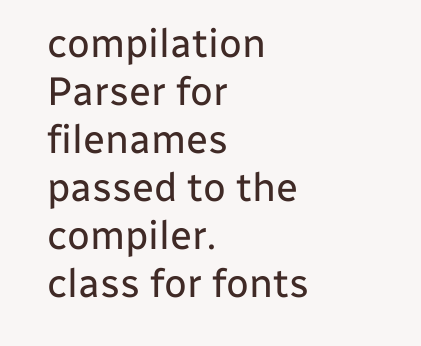compilation
Parser for filenames passed to the compiler.
class for fonts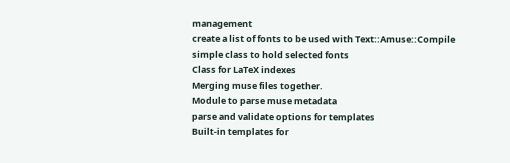management
create a list of fonts to be used with Text::Amuse::Compile
simple class to hold selected fonts
Class for LaTeX indexes
Merging muse files together.
Module to parse muse metadata
parse and validate options for templates
Built-in templates for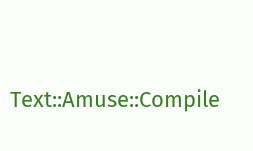Text::Amuse::Compile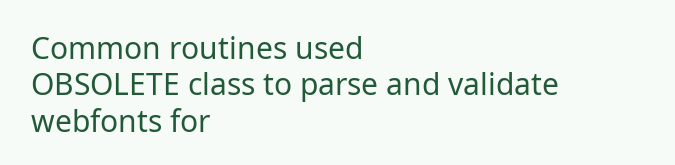Common routines used
OBSOLETE class to parse and validate webfonts for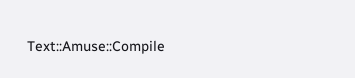Text::Amuse::Compile